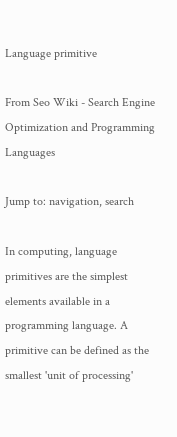Language primitive

From Seo Wiki - Search Engine Optimization and Programming Languages

Jump to: navigation, search

In computing, language primitives are the simplest elements available in a programming language. A primitive can be defined as the smallest 'unit of processing'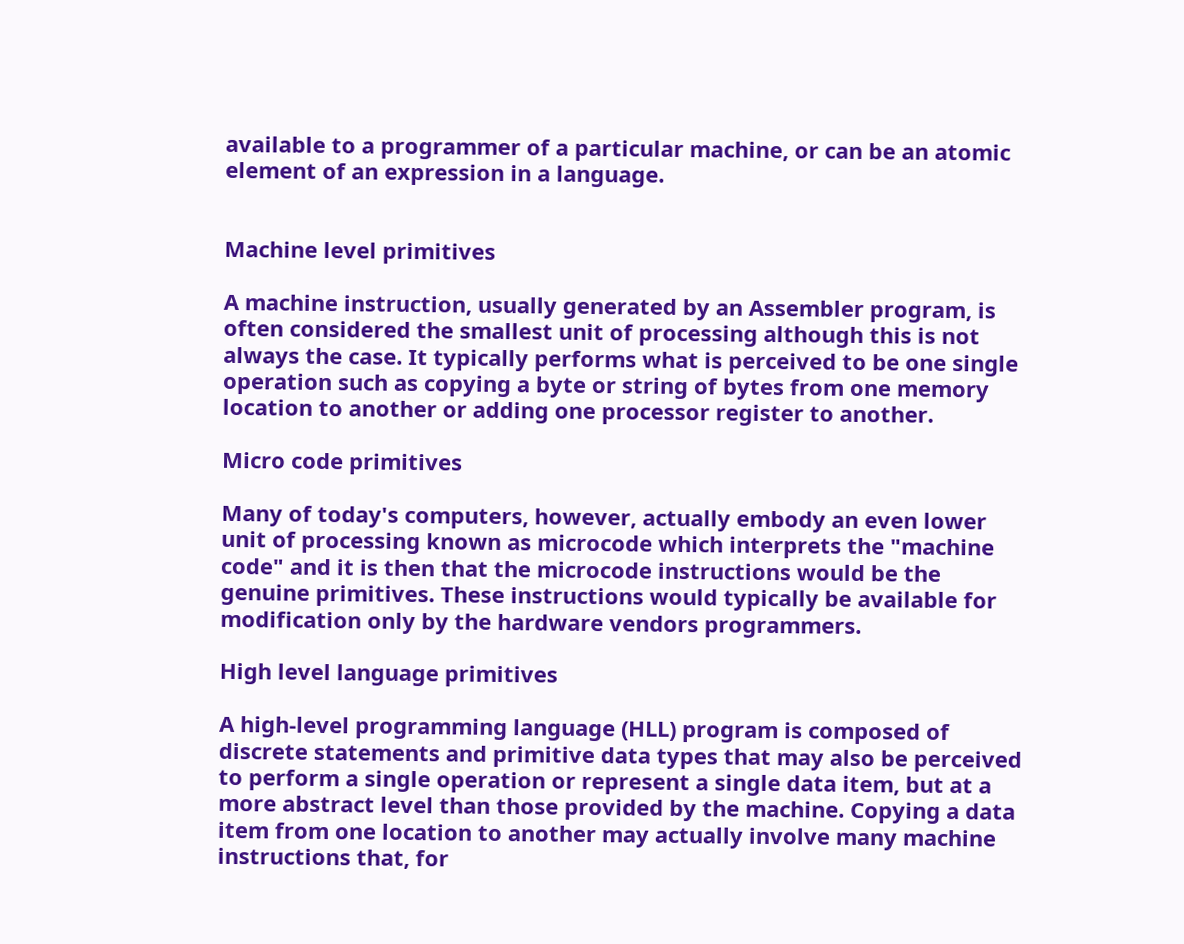available to a programmer of a particular machine, or can be an atomic element of an expression in a language.


Machine level primitives

A machine instruction, usually generated by an Assembler program, is often considered the smallest unit of processing although this is not always the case. It typically performs what is perceived to be one single operation such as copying a byte or string of bytes from one memory location to another or adding one processor register to another.

Micro code primitives

Many of today's computers, however, actually embody an even lower unit of processing known as microcode which interprets the "machine code" and it is then that the microcode instructions would be the genuine primitives. These instructions would typically be available for modification only by the hardware vendors programmers.

High level language primitives

A high-level programming language (HLL) program is composed of discrete statements and primitive data types that may also be perceived to perform a single operation or represent a single data item, but at a more abstract level than those provided by the machine. Copying a data item from one location to another may actually involve many machine instructions that, for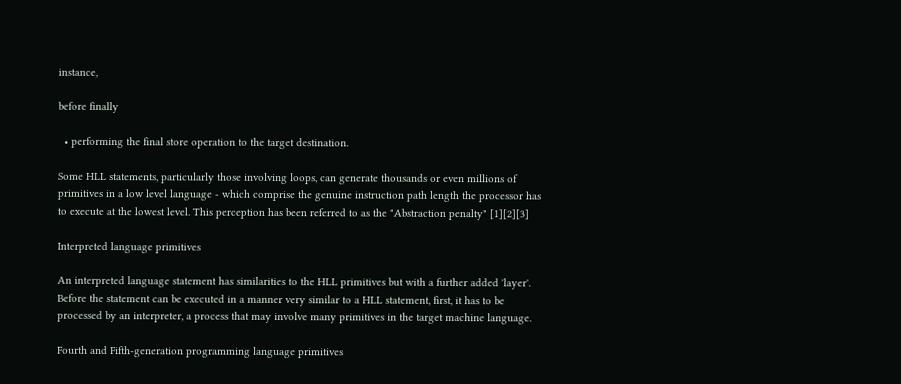instance,

before finally

  • performing the final store operation to the target destination.

Some HLL statements, particularly those involving loops, can generate thousands or even millions of primitives in a low level language - which comprise the genuine instruction path length the processor has to execute at the lowest level. This perception has been referred to as the "Abstraction penalty" [1][2][3]

Interpreted language primitives

An interpreted language statement has similarities to the HLL primitives but with a further added 'layer'. Before the statement can be executed in a manner very similar to a HLL statement, first, it has to be processed by an interpreter, a process that may involve many primitives in the target machine language.

Fourth and Fifth-generation programming language primitives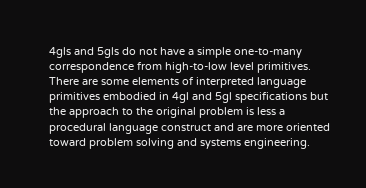4gls and 5gls do not have a simple one-to-many correspondence from high-to-low level primitives. There are some elements of interpreted language primitives embodied in 4gl and 5gl specifications but the approach to the original problem is less a procedural language construct and are more oriented toward problem solving and systems engineering.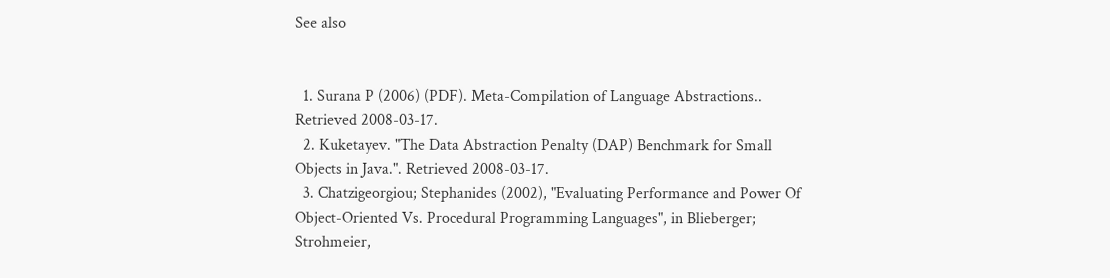See also


  1. Surana P (2006) (PDF). Meta-Compilation of Language Abstractions.. Retrieved 2008-03-17.
  2. Kuketayev. "The Data Abstraction Penalty (DAP) Benchmark for Small Objects in Java.". Retrieved 2008-03-17.
  3. Chatzigeorgiou; Stephanides (2002), "Evaluating Performance and Power Of Object-Oriented Vs. Procedural Programming Languages", in Blieberger; Strohmeier,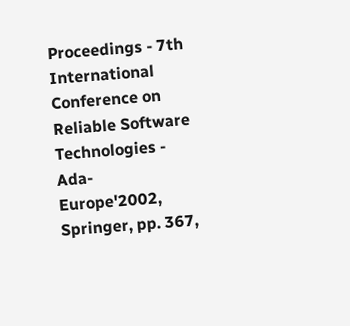Proceedings - 7th International Conference on Reliable Software Technologies - Ada-Europe'2002, Springer, pp. 367,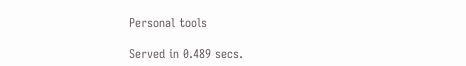Personal tools

Served in 0.489 secs.